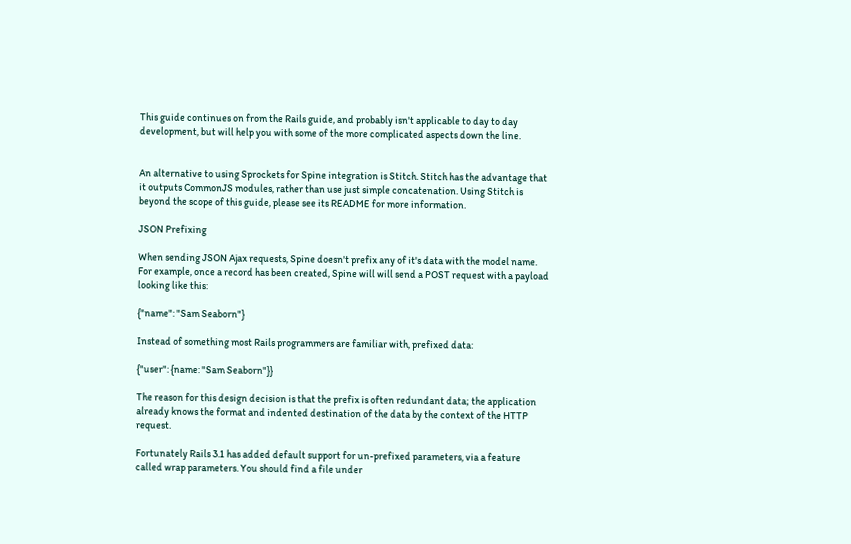This guide continues on from the Rails guide, and probably isn't applicable to day to day development, but will help you with some of the more complicated aspects down the line.


An alternative to using Sprockets for Spine integration is Stitch. Stitch has the advantage that it outputs CommonJS modules, rather than use just simple concatenation. Using Stitch is beyond the scope of this guide, please see its README for more information.

JSON Prefixing

When sending JSON Ajax requests, Spine doesn't prefix any of it's data with the model name. For example, once a record has been created, Spine will will send a POST request with a payload looking like this:

{"name": "Sam Seaborn"}

Instead of something most Rails programmers are familiar with, prefixed data:

{"user": {name: "Sam Seaborn"}}

The reason for this design decision is that the prefix is often redundant data; the application already knows the format and indented destination of the data by the context of the HTTP request.

Fortunately Rails 3.1 has added default support for un-prefixed parameters, via a feature called wrap parameters. You should find a file under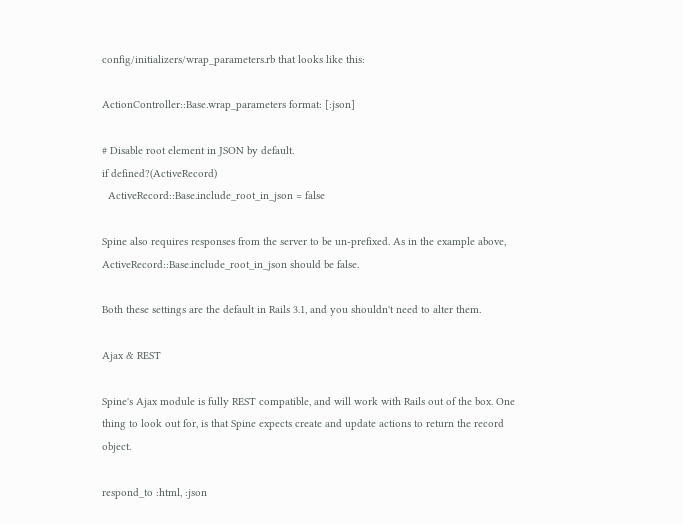config/initializers/wrap_parameters.rb that looks like this:

ActionController::Base.wrap_parameters format: [:json]

# Disable root element in JSON by default.
if defined?(ActiveRecord)
  ActiveRecord::Base.include_root_in_json = false

Spine also requires responses from the server to be un-prefixed. As in the example above, ActiveRecord::Base.include_root_in_json should be false.

Both these settings are the default in Rails 3.1, and you shouldn't need to alter them.

Ajax & REST

Spine's Ajax module is fully REST compatible, and will work with Rails out of the box. One thing to look out for, is that Spine expects create and update actions to return the record object.

respond_to :html, :json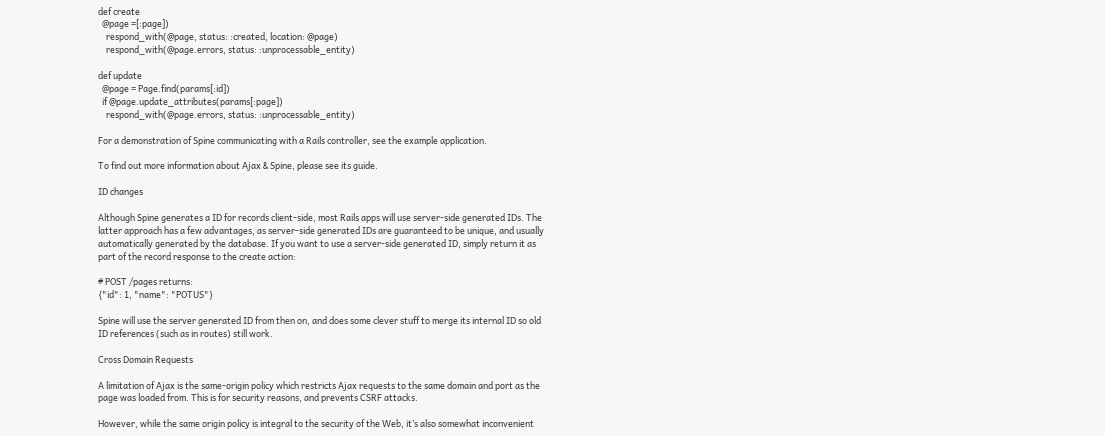def create
  @page =[:page])
    respond_with(@page, status: :created, location: @page)
    respond_with(@page.errors, status: :unprocessable_entity)

def update
  @page = Page.find(params[:id])
  if @page.update_attributes(params[:page])
    respond_with(@page.errors, status: :unprocessable_entity)

For a demonstration of Spine communicating with a Rails controller, see the example application.

To find out more information about Ajax & Spine, please see its guide.

ID changes

Although Spine generates a ID for records client-side, most Rails apps will use server-side generated IDs. The latter approach has a few advantages, as server-side generated IDs are guaranteed to be unique, and usually automatically generated by the database. If you want to use a server-side generated ID, simply return it as part of the record response to the create action:

# POST /pages returns:
{"id": 1, "name": "POTUS"}

Spine will use the server generated ID from then on, and does some clever stuff to merge its internal ID so old ID references (such as in routes) still work.

Cross Domain Requests

A limitation of Ajax is the same-origin policy which restricts Ajax requests to the same domain and port as the page was loaded from. This is for security reasons, and prevents CSRF attacks.

However, while the same origin policy is integral to the security of the Web, it’s also somewhat inconvenient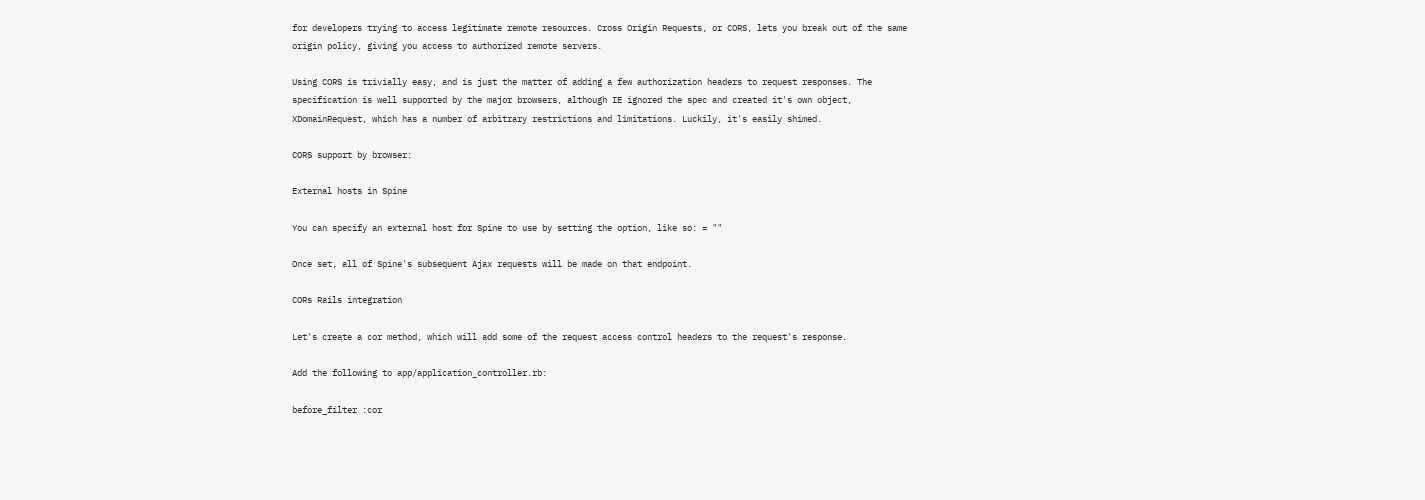for developers trying to access legitimate remote resources. Cross Origin Requests, or CORS, lets you break out of the same origin policy, giving you access to authorized remote servers.

Using CORS is trivially easy, and is just the matter of adding a few authorization headers to request responses. The specification is well supported by the major browsers, although IE ignored the spec and created it's own object, XDomainRequest, which has a number of arbitrary restrictions and limitations. Luckily, it's easily shimed.

CORS support by browser:

External hosts in Spine

You can specify an external host for Spine to use by setting the option, like so: = ""

Once set, all of Spine's subsequent Ajax requests will be made on that endpoint.

CORs Rails integration

Let's create a cor method, which will add some of the request access control headers to the request's response.

Add the following to app/application_controller.rb:

before_filter :cor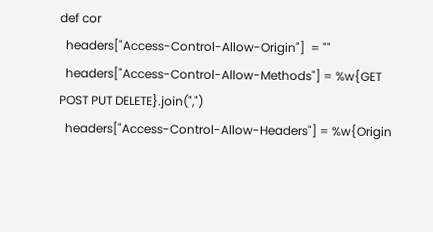def cor
  headers["Access-Control-Allow-Origin"]  = ""
  headers["Access-Control-Allow-Methods"] = %w{GET POST PUT DELETE}.join(",")
  headers["Access-Control-Allow-Headers"] = %w{Origin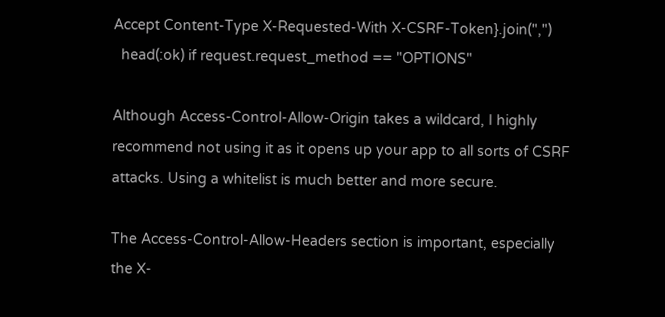Accept Content-Type X-Requested-With X-CSRF-Token}.join(",")
  head(:ok) if request.request_method == "OPTIONS"

Although Access-Control-Allow-Origin takes a wildcard, I highly recommend not using it as it opens up your app to all sorts of CSRF attacks. Using a whitelist is much better and more secure.

The Access-Control-Allow-Headers section is important, especially the X-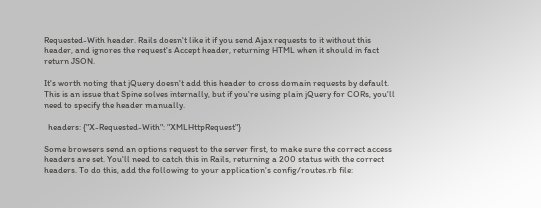Requested-With header. Rails doesn't like it if you send Ajax requests to it without this header, and ignores the request's Accept header, returning HTML when it should in fact return JSON.

It's worth noting that jQuery doesn't add this header to cross domain requests by default. This is an issue that Spine solves internally, but if you're using plain jQuery for CORs, you'll need to specify the header manually.

  headers: {"X-Requested-With": "XMLHttpRequest"}

Some browsers send an options request to the server first, to make sure the correct access headers are set. You'll need to catch this in Rails, returning a 200 status with the correct headers. To do this, add the following to your application's config/routes.rb file: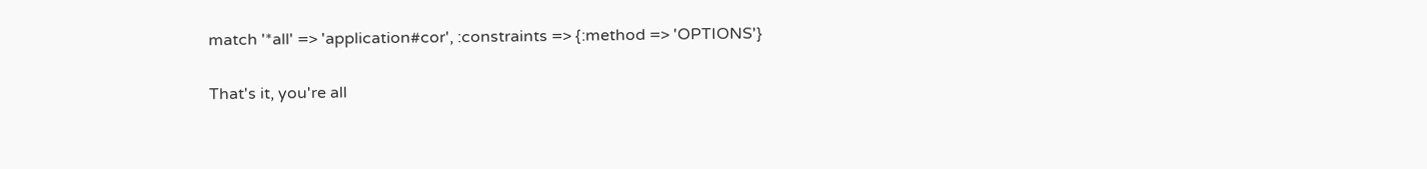match '*all' => 'application#cor', :constraints => {:method => 'OPTIONS'}

That's it, you're all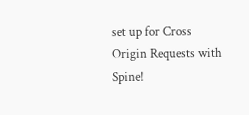set up for Cross Origin Requests with Spine!